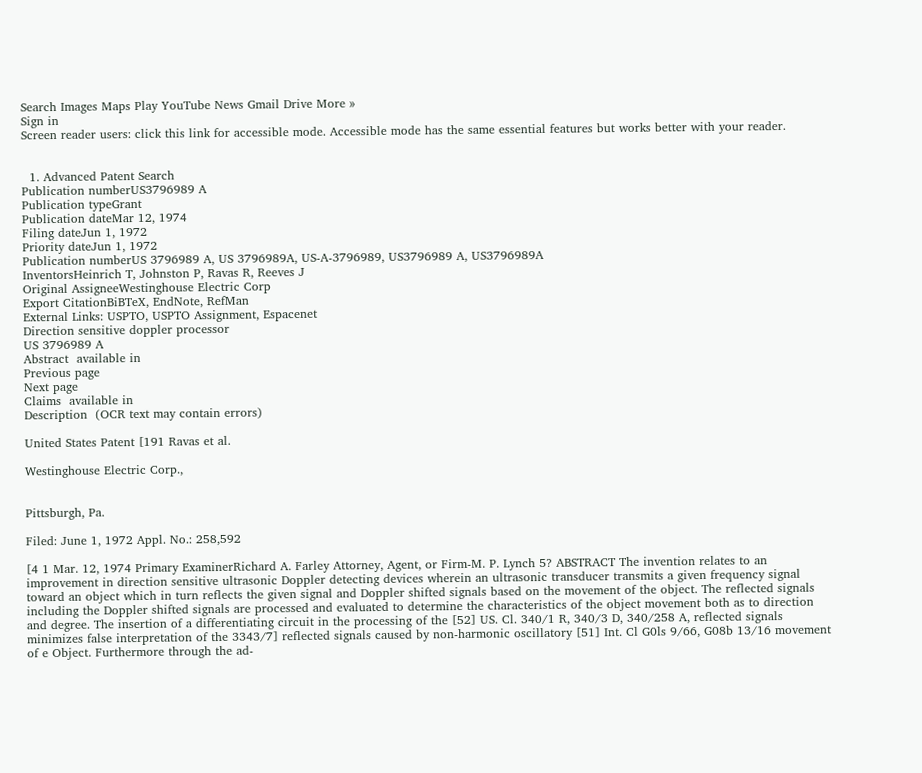Search Images Maps Play YouTube News Gmail Drive More »
Sign in
Screen reader users: click this link for accessible mode. Accessible mode has the same essential features but works better with your reader.


  1. Advanced Patent Search
Publication numberUS3796989 A
Publication typeGrant
Publication dateMar 12, 1974
Filing dateJun 1, 1972
Priority dateJun 1, 1972
Publication numberUS 3796989 A, US 3796989A, US-A-3796989, US3796989 A, US3796989A
InventorsHeinrich T, Johnston P, Ravas R, Reeves J
Original AssigneeWestinghouse Electric Corp
Export CitationBiBTeX, EndNote, RefMan
External Links: USPTO, USPTO Assignment, Espacenet
Direction sensitive doppler processor
US 3796989 A
Abstract  available in
Previous page
Next page
Claims  available in
Description  (OCR text may contain errors)

United States Patent [191 Ravas et al.

Westinghouse Electric Corp.,


Pittsburgh, Pa.

Filed: June 1, 1972 Appl. No.: 258,592

[4 1 Mar. 12, 1974 Primary ExaminerRichard A. Farley Attorney, Agent, or Firm-M. P. Lynch 5? ABSTRACT The invention relates to an improvement in direction sensitive ultrasonic Doppler detecting devices wherein an ultrasonic transducer transmits a given frequency signal toward an object which in turn reflects the given signal and Doppler shifted signals based on the movement of the object. The reflected signals including the Doppler shifted signals are processed and evaluated to determine the characteristics of the object movement both as to direction and degree. The insertion of a differentiating circuit in the processing of the [52] US. Cl. 340/1 R, 340/3 D, 340/258 A, reflected signals minimizes false interpretation of the 3343/7] reflected signals caused by non-harmonic oscillatory [51] Int. Cl G0ls 9/66, G08b 13/16 movement of e Object. Furthermore through the ad-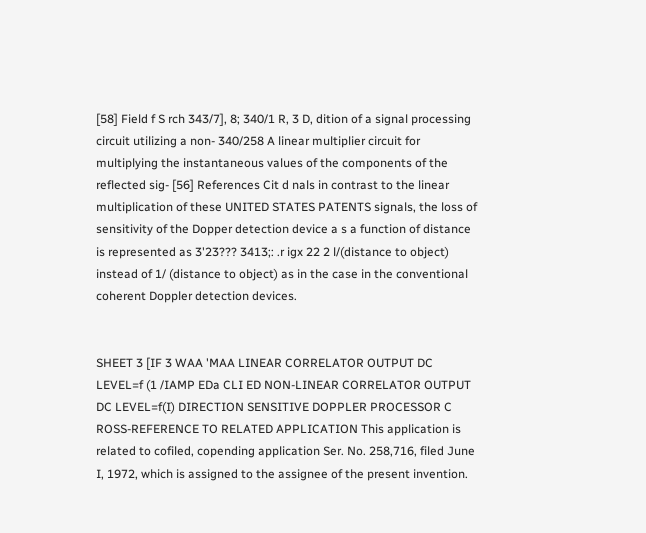[58] Field f S rch 343/7], 8; 340/1 R, 3 D, dition of a signal processing circuit utilizing a non- 340/258 A linear multiplier circuit for multiplying the instantaneous values of the components of the reflected sig- [56] References Cit d nals in contrast to the linear multiplication of these UNITED STATES PATENTS signals, the loss of sensitivity of the Dopper detection device a s a function of distance is represented as 3'23??? 3413;: .r igx 22 2 l/(distance to object) instead of 1/ (distance to object) as in the case in the conventional coherent Doppler detection devices.


SHEET 3 [IF 3 WAA 'MAA LINEAR CORRELATOR OUTPUT DC LEVEL=f (1 /IAMP EDa CLI ED NON-LINEAR CORRELATOR OUTPUT DC LEVEL=f(I) DIRECTION SENSITIVE DOPPLER PROCESSOR C ROSS-REFERENCE TO RELATED APPLICATION This application is related to cofiled, copending application Ser. No. 258,716, filed June I, 1972, which is assigned to the assignee of the present invention.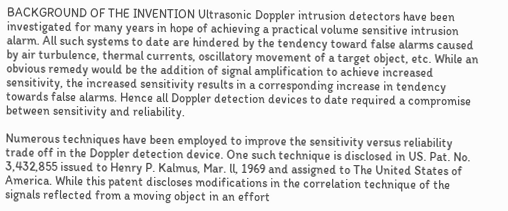BACKGROUND OF THE INVENTION Ultrasonic Doppler intrusion detectors have been investigated for many years in hope of achieving a practical volume sensitive intrusion alarm. All such systems to date are hindered by the tendency toward false alarms caused by air turbulence, thermal currents, oscillatory movement of a target object, etc. While an obvious remedy would be the addition of signal amplification to achieve increased sensitivity, the increased sensitivity results in a corresponding increase in tendency towards false alarms. Hence all Doppler detection devices to date required a compromise between sensitivity and reliability.

Numerous techniques have been employed to improve the sensitivity versus reliability trade off in the Doppler detection device. One such technique is disclosed in US. Pat. No. 3,432,855 issued to Henry P. Kalmus, Mar. ll, 1969 and assigned to The United States of America. While this patent discloses modifications in the correlation technique of the signals reflected from a moving object in an effort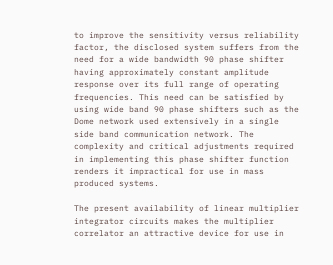to improve the sensitivity versus reliability factor, the disclosed system suffers from the need for a wide bandwidth 90 phase shifter having approximately constant amplitude response over its full range of operating frequencies. This need can be satisfied by using wide band 90 phase shifters such as the Dome network used extensively in a single side band communication network. The complexity and critical adjustments required in implementing this phase shifter function renders it impractical for use in mass produced systems.

The present availability of linear multiplier integrator circuits makes the multiplier correlator an attractive device for use in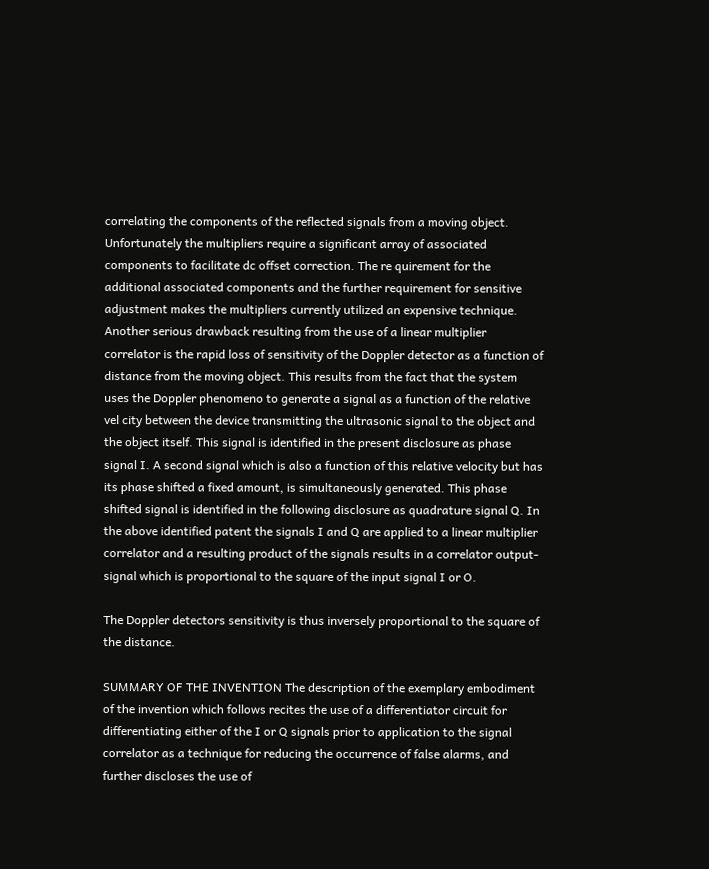correlating the components of the reflected signals from a moving object. Unfortunately the multipliers require a significant array of associated components to facilitate dc offset correction. The re quirement for the additional associated components and the further requirement for sensitive adjustment makes the multipliers currently utilized an expensive technique. Another serious drawback resulting from the use of a linear multiplier correlator is the rapid loss of sensitivity of the Doppler detector as a function of distance from the moving object. This results from the fact that the system uses the Doppler phenomeno to generate a signal as a function of the relative vel city between the device transmitting the ultrasonic signal to the object and the object itself. This signal is identified in the present disclosure as phase signal I. A second signal which is also a function of this relative velocity but has its phase shifted a fixed amount, is simultaneously generated. This phase shifted signal is identified in the following disclosure as quadrature signal Q. In the above identified patent the signals I and Q are applied to a linear multiplier correlator and a resulting product of the signals results in a correlator output-signal which is proportional to the square of the input signal I or O.

The Doppler detectors sensitivity is thus inversely proportional to the square of the distance.

SUMMARY OF THE INVENTION The description of the exemplary embodiment of the invention which follows recites the use of a differentiator circuit for differentiating either of the I or Q signals prior to application to the signal correlator as a technique for reducing the occurrence of false alarms, and further discloses the use of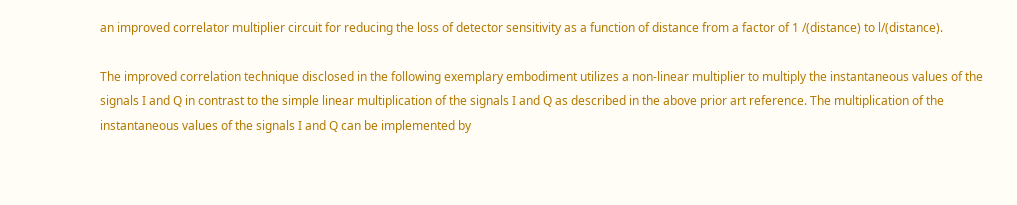an improved correlator multiplier circuit for reducing the loss of detector sensitivity as a function of distance from a factor of 1 /(distance) to l/(distance).

The improved correlation technique disclosed in the following exemplary embodiment utilizes a non-linear multiplier to multiply the instantaneous values of the signals I and Q in contrast to the simple linear multiplication of the signals I and Q as described in the above prior art reference. The multiplication of the instantaneous values of the signals I and Q can be implemented by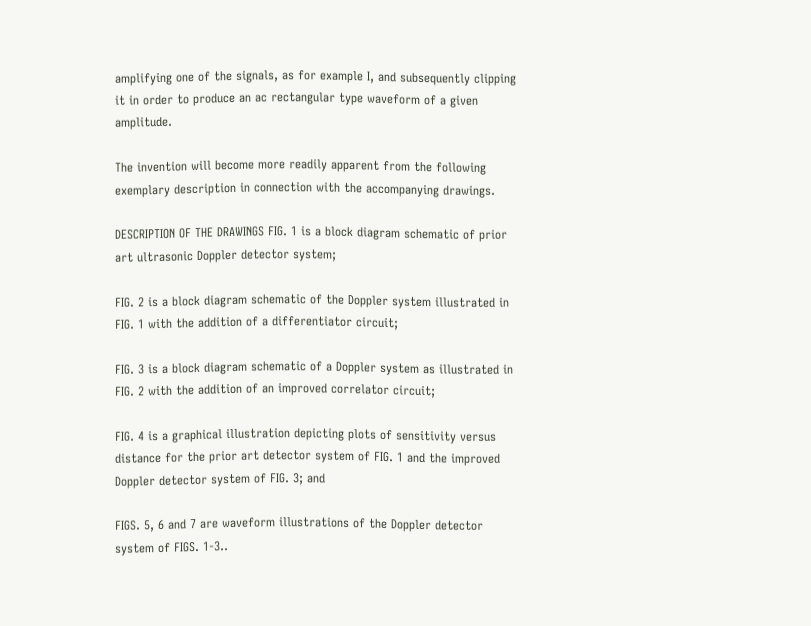amplifying one of the signals, as for example I, and subsequently clipping it in order to produce an ac rectangular type waveform of a given amplitude.

The invention will become more readily apparent from the following exemplary description in connection with the accompanying drawings.

DESCRIPTION OF THE DRAWINGS FIG. 1 is a block diagram schematic of prior art ultrasonic Doppler detector system;

FIG. 2 is a block diagram schematic of the Doppler system illustrated in FIG. 1 with the addition of a differentiator circuit;

FIG. 3 is a block diagram schematic of a Doppler system as illustrated in FIG. 2 with the addition of an improved correlator circuit;

FIG. 4 is a graphical illustration depicting plots of sensitivity versus distance for the prior art detector system of FIG. 1 and the improved Doppler detector system of FIG. 3; and

FIGS. 5, 6 and 7 are waveform illustrations of the Doppler detector system of FIGS. 1-3..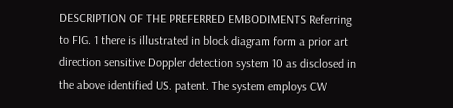DESCRIPTION OF THE PREFERRED EMBODIMENTS Referring to FIG. 1 there is illustrated in block diagram form a prior art direction sensitive Doppler detection system 10 as disclosed in the above identified US. patent. The system employs CW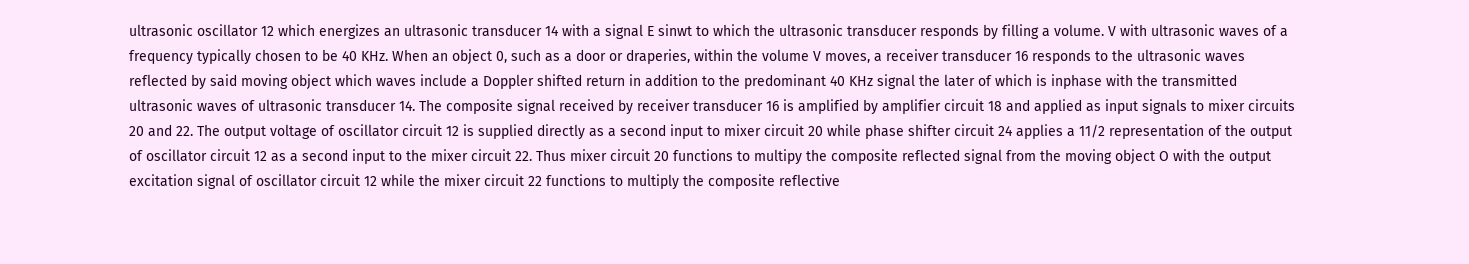ultrasonic oscillator 12 which energizes an ultrasonic transducer 14 with a signal E sinwt to which the ultrasonic transducer responds by filling a volume. V with ultrasonic waves of a frequency typically chosen to be 40 KHz. When an object 0, such as a door or draperies, within the volume V moves, a receiver transducer 16 responds to the ultrasonic waves reflected by said moving object which waves include a Doppler shifted return in addition to the predominant 40 KHz signal the later of which is inphase with the transmitted ultrasonic waves of ultrasonic transducer 14. The composite signal received by receiver transducer 16 is amplified by amplifier circuit 18 and applied as input signals to mixer circuits 20 and 22. The output voltage of oscillator circuit 12 is supplied directly as a second input to mixer circuit 20 while phase shifter circuit 24 applies a 11/2 representation of the output of oscillator circuit 12 as a second input to the mixer circuit 22. Thus mixer circuit 20 functions to multipy the composite reflected signal from the moving object O with the output excitation signal of oscillator circuit 12 while the mixer circuit 22 functions to multiply the composite reflective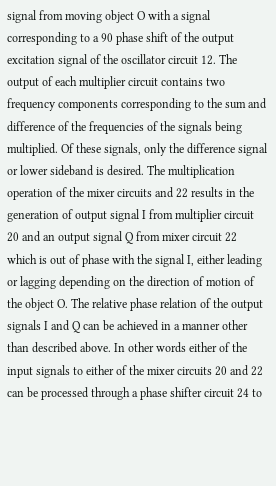signal from moving object O with a signal corresponding to a 90 phase shift of the output excitation signal of the oscillator circuit 12. The output of each multiplier circuit contains two frequency components corresponding to the sum and difference of the frequencies of the signals being multiplied. Of these signals, only the difference signal or lower sideband is desired. The multiplication operation of the mixer circuits and 22 results in the generation of output signal I from multiplier circuit 20 and an output signal Q from mixer circuit 22 which is out of phase with the signal I, either leading or lagging depending on the direction of motion of the object O. The relative phase relation of the output signals I and Q can be achieved in a manner other than described above. In other words either of the input signals to either of the mixer circuits 20 and 22 can be processed through a phase shifter circuit 24 to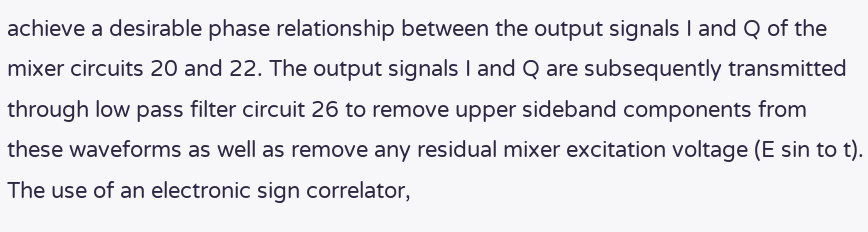achieve a desirable phase relationship between the output signals I and Q of the mixer circuits 20 and 22. The output signals I and Q are subsequently transmitted through low pass filter circuit 26 to remove upper sideband components from these waveforms as well as remove any residual mixer excitation voltage (E sin to t). The use of an electronic sign correlator,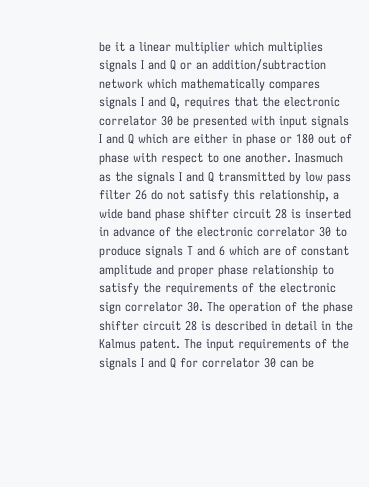be it a linear multiplier which multiplies signals I and Q or an addition/subtraction network which mathematically compares signals I and Q, requires that the electronic correlator 30 be presented with input signals I and Q which are either in phase or 180 out of phase with respect to one another. Inasmuch as the signals I and Q transmitted by low pass filter 26 do not satisfy this relationship, a wide band phase shifter circuit 28 is inserted in advance of the electronic correlator 30 to produce signals T and 6 which are of constant amplitude and proper phase relationship to satisfy the requirements of the electronic sign correlator 30. The operation of the phase shifter circuit 28 is described in detail in the Kalmus patent. The input requirements of the signals I and Q for correlator 30 can be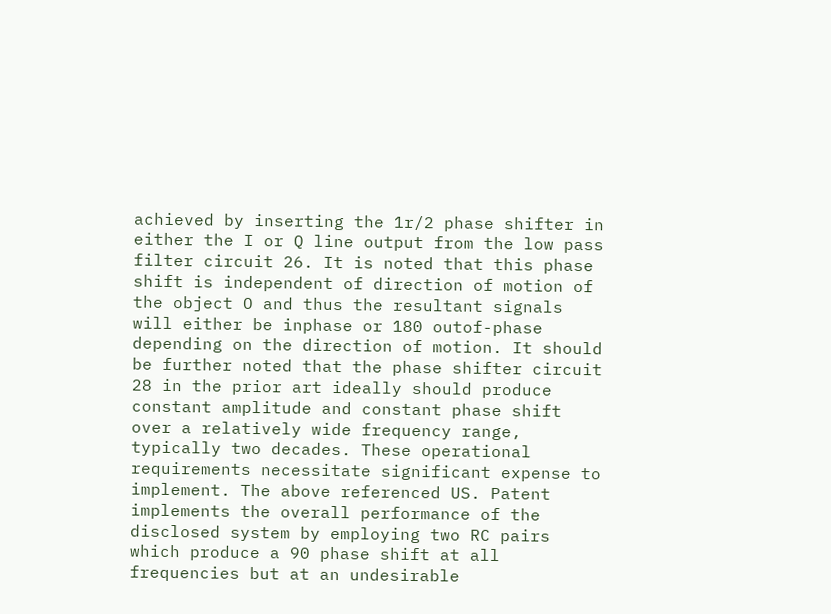achieved by inserting the 1r/2 phase shifter in either the I or Q line output from the low pass filter circuit 26. It is noted that this phase shift is independent of direction of motion of the object O and thus the resultant signals will either be inphase or 180 outof-phase depending on the direction of motion. It should be further noted that the phase shifter circuit 28 in the prior art ideally should produce constant amplitude and constant phase shift over a relatively wide frequency range, typically two decades. These operational requirements necessitate significant expense to implement. The above referenced US. Patent implements the overall performance of the disclosed system by employing two RC pairs which produce a 90 phase shift at all frequencies but at an undesirable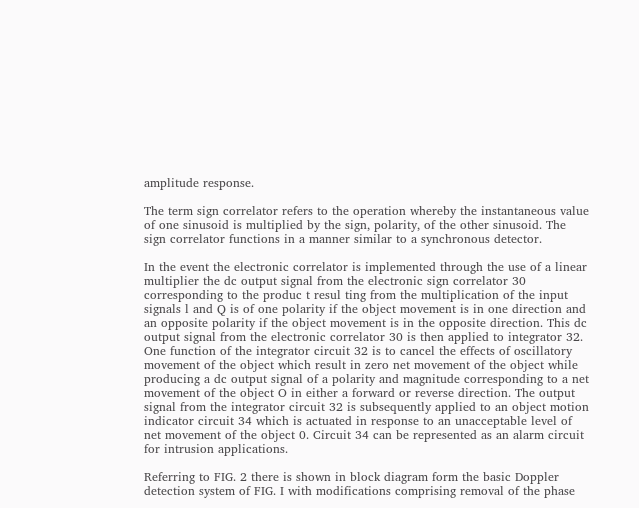amplitude response.

The term sign correlator refers to the operation whereby the instantaneous value of one sinusoid is multiplied by the sign, polarity, of the other sinusoid. The sign correlator functions in a manner similar to a synchronous detector.

In the event the electronic correlator is implemented through the use of a linear multiplier the dc output signal from the electronic sign correlator 30 corresponding to the produc t resul ting from the multiplication of the input signals l and Q is of one polarity if the object movement is in one direction and an opposite polarity if the object movement is in the opposite direction. This dc output signal from the electronic correlator 30 is then applied to integrator 32. One function of the integrator circuit 32 is to cancel the effects of oscillatory movement of the object which result in zero net movement of the object while producing a dc output signal of a polarity and magnitude corresponding to a net movement of the object O in either a forward or reverse direction. The output signal from the integrator circuit 32 is subsequently applied to an object motion indicator circuit 34 which is actuated in response to an unacceptable level of net movement of the object 0. Circuit 34 can be represented as an alarm circuit for intrusion applications.

Referring to FIG. 2 there is shown in block diagram form the basic Doppler detection system of FIG. I with modifications comprising removal of the phase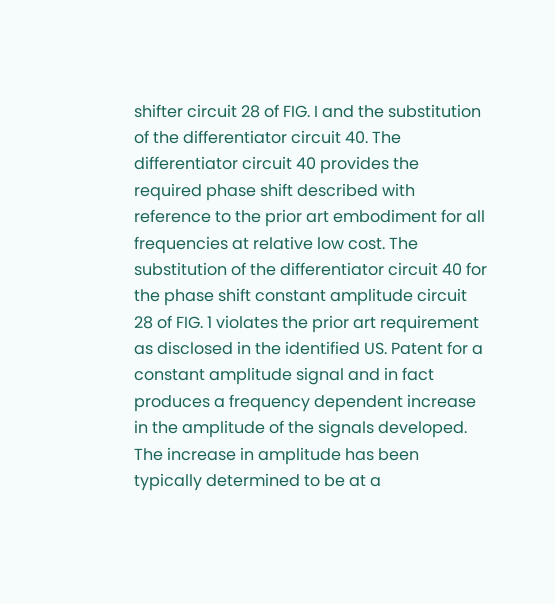shifter circuit 28 of FIG. I and the substitution of the differentiator circuit 40. The differentiator circuit 40 provides the required phase shift described with reference to the prior art embodiment for all frequencies at relative low cost. The substitution of the differentiator circuit 40 for the phase shift constant amplitude circuit 28 of FIG. 1 violates the prior art requirement as disclosed in the identified US. Patent for a constant amplitude signal and in fact produces a frequency dependent increase in the amplitude of the signals developed. The increase in amplitude has been typically determined to be at a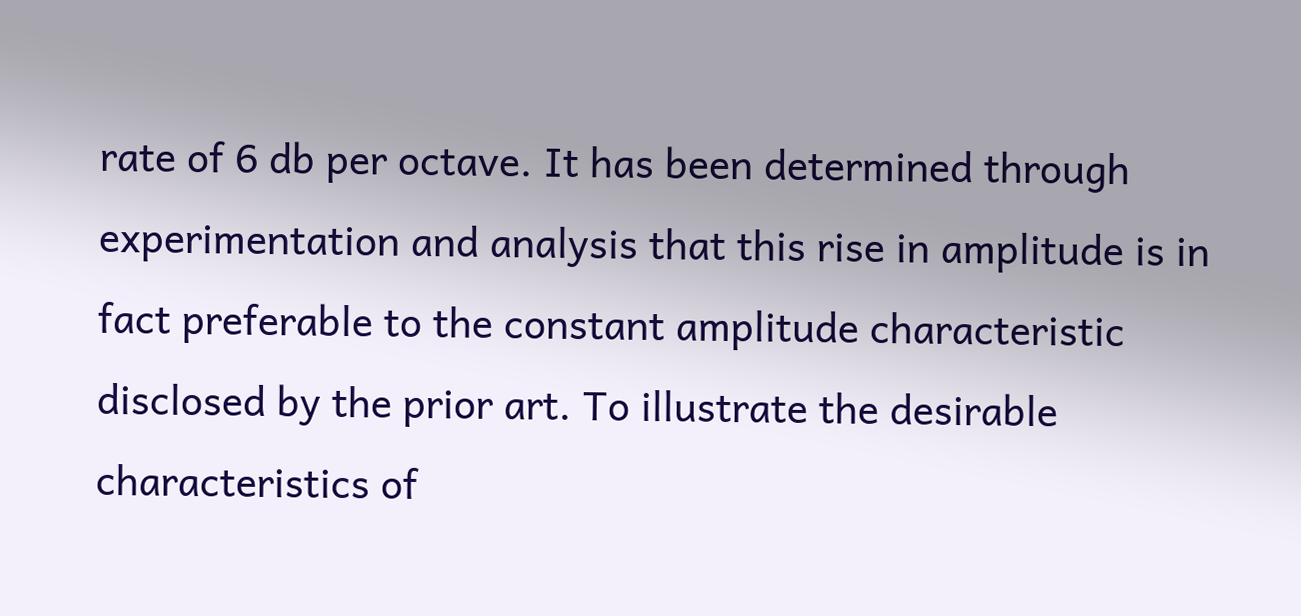rate of 6 db per octave. It has been determined through experimentation and analysis that this rise in amplitude is in fact preferable to the constant amplitude characteristic disclosed by the prior art. To illustrate the desirable characteristics of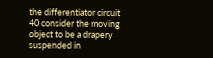the differentiator circuit 40 consider the moving object to be a drapery suspended in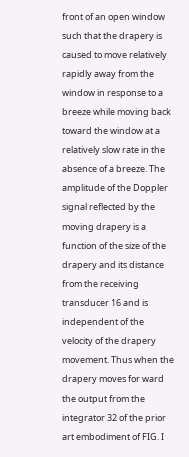front of an open window such that the drapery is caused to move relatively rapidly away from the window in response to a breeze while moving back toward the window at a relatively slow rate in the absence of a breeze. The amplitude of the Doppler signal reflected by the moving drapery is a function of the size of the drapery and its distance from the receiving transducer 16 and is independent of the velocity of the drapery movement. Thus when the drapery moves for ward the output from the integrator 32 of the prior art embodiment of FIG. I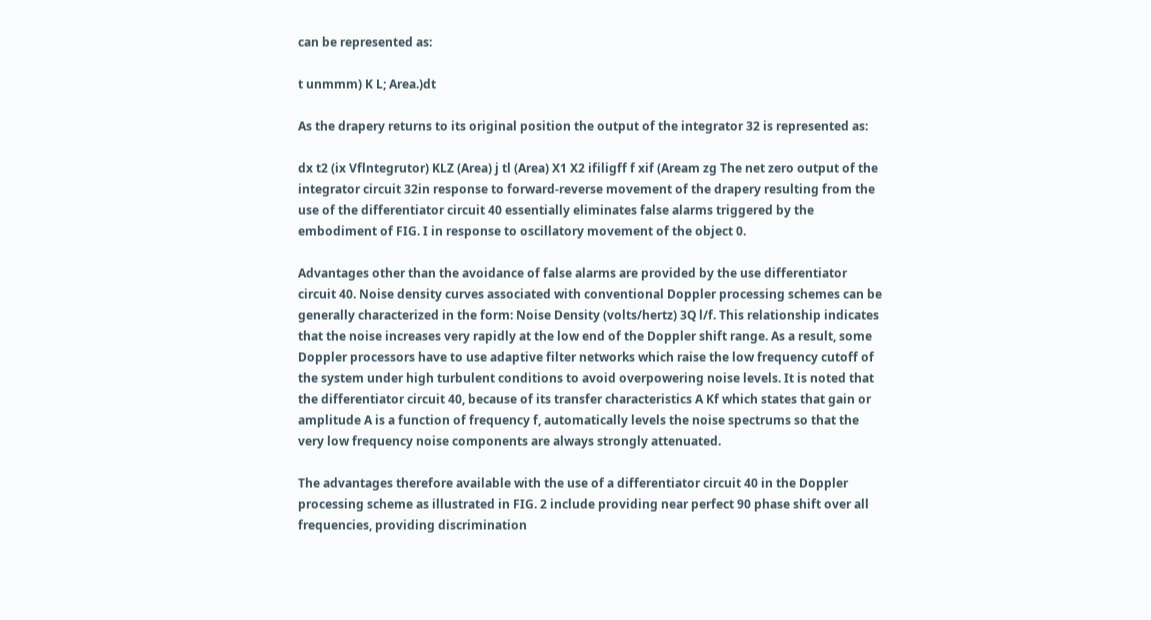can be represented as:

t unmmm) K L; Area.)dt

As the drapery returns to its original position the output of the integrator 32 is represented as:

dx t2 (ix Vflntegrutor) KLZ (Area) j tl (Area) X1 X2 ifiligff f xif (Aream zg The net zero output of the integrator circuit 32in response to forward-reverse movement of the drapery resulting from the use of the differentiator circuit 40 essentially eliminates false alarms triggered by the embodiment of FIG. I in response to oscillatory movement of the object 0.

Advantages other than the avoidance of false alarms are provided by the use differentiator circuit 40. Noise density curves associated with conventional Doppler processing schemes can be generally characterized in the form: Noise Density (volts/hertz) 3Q l/f. This relationship indicates that the noise increases very rapidly at the low end of the Doppler shift range. As a result, some Doppler processors have to use adaptive filter networks which raise the low frequency cutoff of the system under high turbulent conditions to avoid overpowering noise levels. It is noted that the differentiator circuit 40, because of its transfer characteristics A Kf which states that gain or amplitude A is a function of frequency f, automatically levels the noise spectrums so that the very low frequency noise components are always strongly attenuated.

The advantages therefore available with the use of a differentiator circuit 40 in the Doppler processing scheme as illustrated in FIG. 2 include providing near perfect 90 phase shift over all frequencies, providing discrimination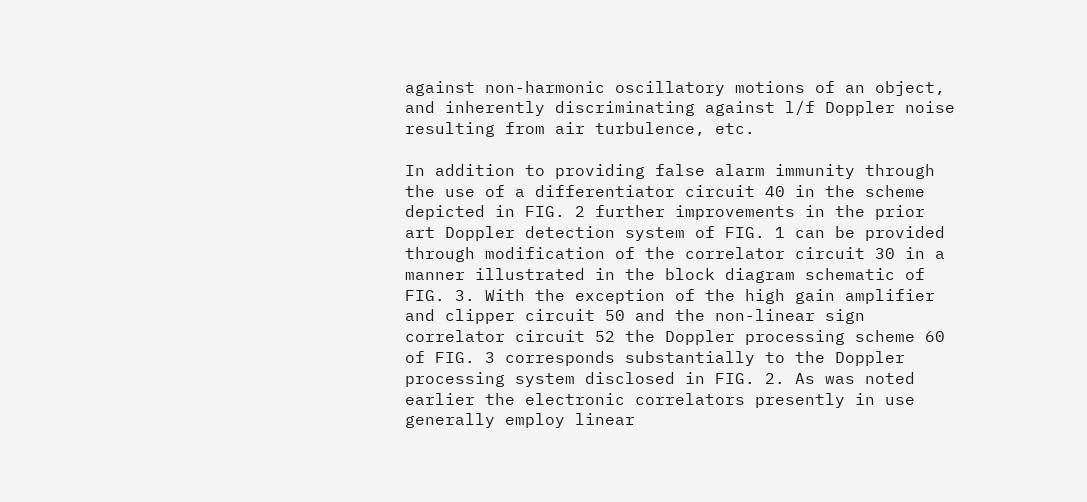against non-harmonic oscillatory motions of an object, and inherently discriminating against l/f Doppler noise resulting from air turbulence, etc.

In addition to providing false alarm immunity through the use of a differentiator circuit 40 in the scheme depicted in FIG. 2 further improvements in the prior art Doppler detection system of FIG. 1 can be provided through modification of the correlator circuit 30 in a manner illustrated in the block diagram schematic of FIG. 3. With the exception of the high gain amplifier and clipper circuit 50 and the non-linear sign correlator circuit 52 the Doppler processing scheme 60 of FIG. 3 corresponds substantially to the Doppler processing system disclosed in FIG. 2. As was noted earlier the electronic correlators presently in use generally employ linear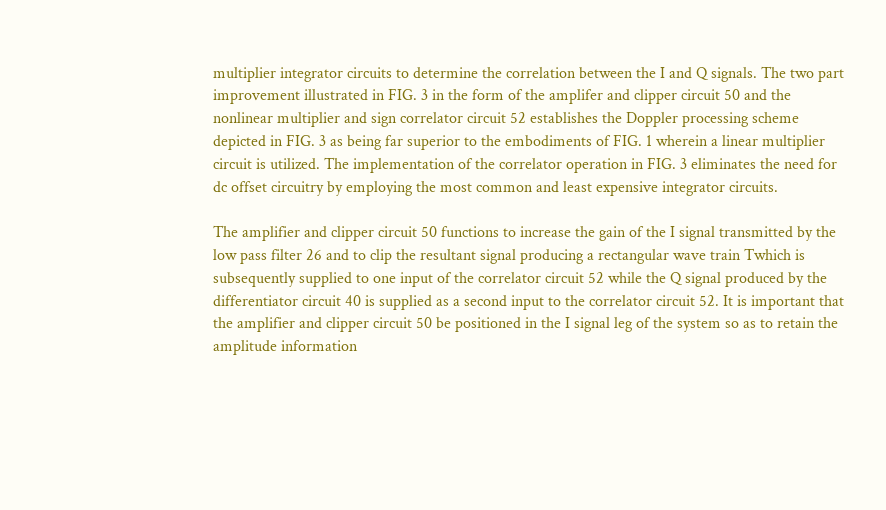multiplier integrator circuits to determine the correlation between the I and Q signals. The two part improvement illustrated in FIG. 3 in the form of the amplifer and clipper circuit 50 and the nonlinear multiplier and sign correlator circuit 52 establishes the Doppler processing scheme depicted in FIG. 3 as being far superior to the embodiments of FIG. 1 wherein a linear multiplier circuit is utilized. The implementation of the correlator operation in FIG. 3 eliminates the need for dc offset circuitry by employing the most common and least expensive integrator circuits.

The amplifier and clipper circuit 50 functions to increase the gain of the I signal transmitted by the low pass filter 26 and to clip the resultant signal producing a rectangular wave train Twhich is subsequently supplied to one input of the correlator circuit 52 while the Q signal produced by the differentiator circuit 40 is supplied as a second input to the correlator circuit 52. It is important that the amplifier and clipper circuit 50 be positioned in the I signal leg of the system so as to retain the amplitude information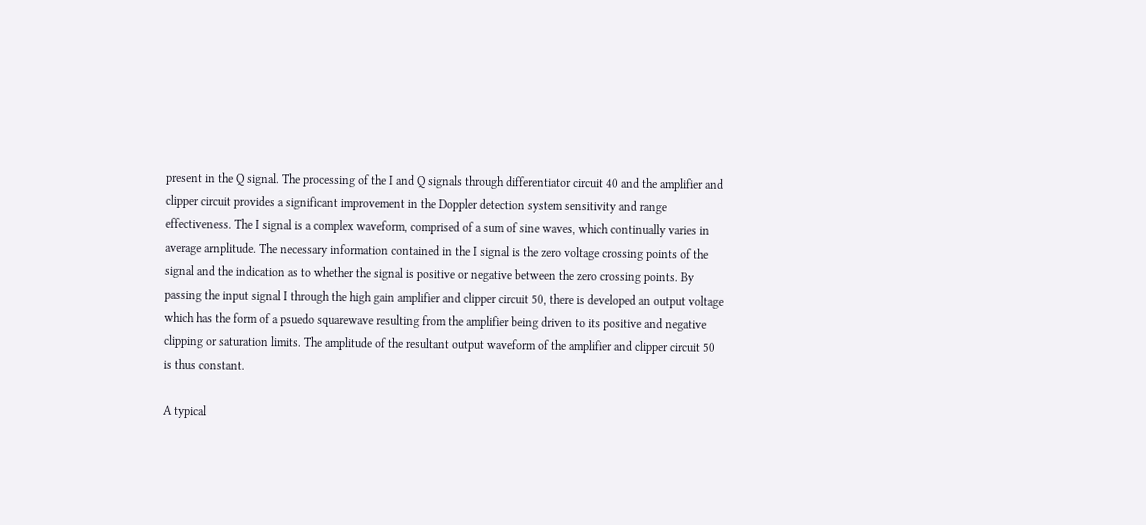present in the Q signal. The processing of the I and Q signals through differentiator circuit 40 and the amplifier and clipper circuit provides a significant improvement in the Doppler detection system sensitivity and range effectiveness. The I signal is a complex waveform, comprised of a sum of sine waves, which continually varies in average arnplitude. The necessary information contained in the I signal is the zero voltage crossing points of the signal and the indication as to whether the signal is positive or negative between the zero crossing points. By passing the input signal I through the high gain amplifier and clipper circuit 50, there is developed an output voltage which has the form of a psuedo squarewave resulting from the amplifier being driven to its positive and negative clipping or saturation limits. The amplitude of the resultant output waveform of the amplifier and clipper circuit 50 is thus constant.

A typical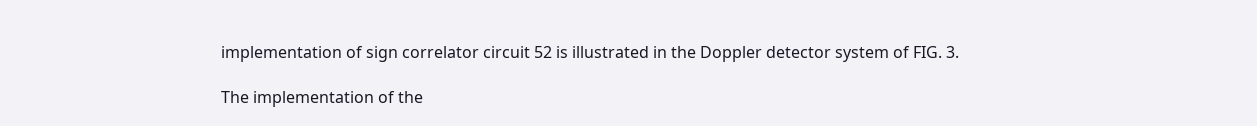implementation of sign correlator circuit 52 is illustrated in the Doppler detector system of FIG. 3.

The implementation of the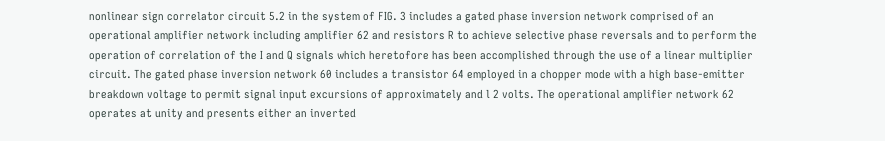nonlinear sign correlator circuit 5.2 in the system of FIG. 3 includes a gated phase inversion network comprised of an operational amplifier network including amplifier 62 and resistors R to achieve selective phase reversals and to perform the operation of correlation of the I and Q signals which heretofore has been accomplished through the use of a linear multiplier circuit. The gated phase inversion network 60 includes a transistor 64 employed in a chopper mode with a high base-emitter breakdown voltage to permit signal input excursions of approximately and l 2 volts. The operational amplifier network 62 operates at unity and presents either an inverted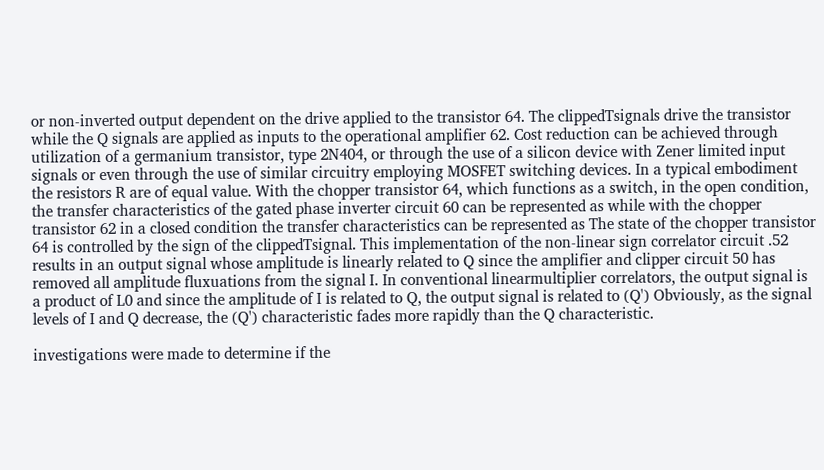or non-inverted output dependent on the drive applied to the transistor 64. The clippedTsignals drive the transistor while the Q signals are applied as inputs to the operational amplifier 62. Cost reduction can be achieved through utilization of a germanium transistor, type 2N404, or through the use of a silicon device with Zener limited input signals or even through the use of similar circuitry employing MOSFET switching devices. In a typical embodiment the resistors R are of equal value. With the chopper transistor 64, which functions as a switch, in the open condition, the transfer characteristics of the gated phase inverter circuit 60 can be represented as while with the chopper transistor 62 in a closed condition the transfer characteristics can be represented as The state of the chopper transistor 64 is controlled by the sign of the clippedTsignal. This implementation of the non-linear sign correlator circuit .52 results in an output signal whose amplitude is linearly related to Q since the amplifier and clipper circuit 50 has removed all amplitude fluxuations from the signal I. In conventional linearmultiplier correlators, the output signal is a product of L0 and since the amplitude of I is related to Q, the output signal is related to (Q') Obviously, as the signal levels of I and Q decrease, the (Q') characteristic fades more rapidly than the Q characteristic.

investigations were made to determine if the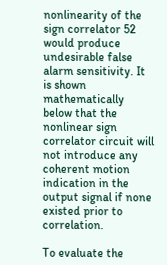nonlinearity of the sign correlator 52 would produce undesirable false alarm sensitivity. It is shown mathematically below that the nonlinear sign correlator circuit will not introduce any coherent motion indication in the output signal if none existed prior to correlation.

To evaluate the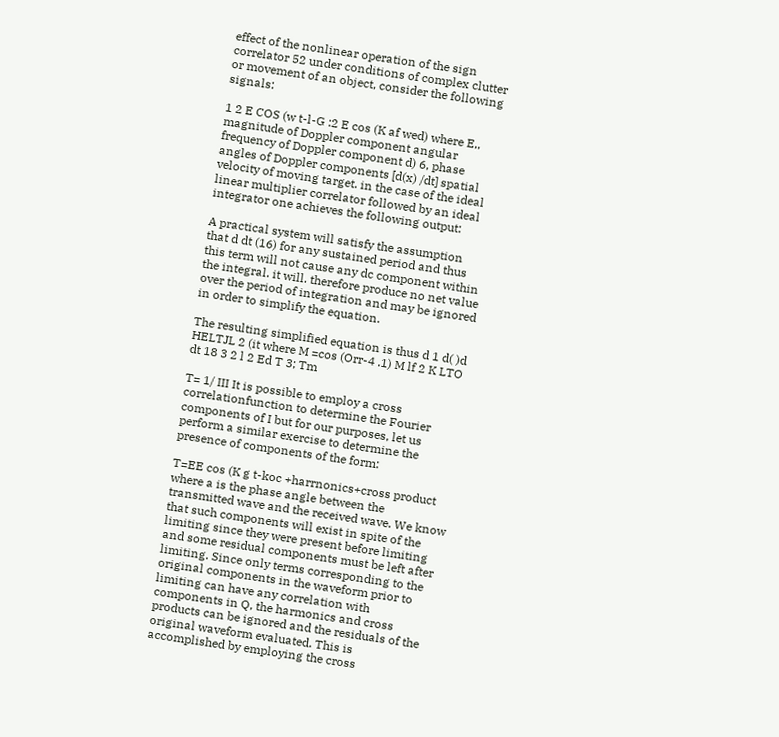effect of the nonlinear operation of the sign correlator 52 under conditions of complex clutter or movement of an object, consider the following signals:

1 2 E COS (w t-l-G :2 E cos (K af wed) where E,, magnitude of Doppler component angular frequency of Doppler component d) 6, phase angles of Doppler components [d(x) /dt] spatial velocity of moving target. in the case of the ideal linear multiplier correlator followed by an ideal integrator one achieves the following output:

A practical system will satisfy the assumption that d dt (16) for any sustained period and thus this term will not cause any dc component within the integral. it will. therefore produce no net value over the period of integration and may be ignored in order to simplify the equation.

The resulting simplified equation is thus d 1 d( )d HELTJL 2 (it where M =cos (Orr-4 .1) M lf 2 K LTO dt 18 3 2 l 2 Ed T 3; Tm

T= 1/ III It is possible to employ a cross correlationfunction to determine the Fourier components of I but for our purposes, let us perform a similar exercise to determine the presence of components of the form:

T=EE cos (K g t-koc +harrnonics+cross product where a is the phase angle between the transmitted wave and the received wave. We know that such components will exist in spite of the limiting since they were present before limiting and some residual components must be left after limiting. Since only terms corresponding to the original components in the waveform prior to limiting can have any correlation with components in Q, the harmonics and cross products can be ignored and the residuals of the original waveform evaluated. This is accomplished by employing the cross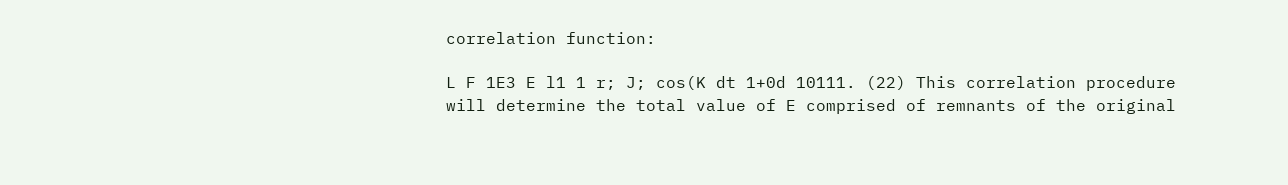correlation function:

L F 1E3 E l1 1 r; J; cos(K dt 1+0d 10111. (22) This correlation procedure will determine the total value of E comprised of remnants of the original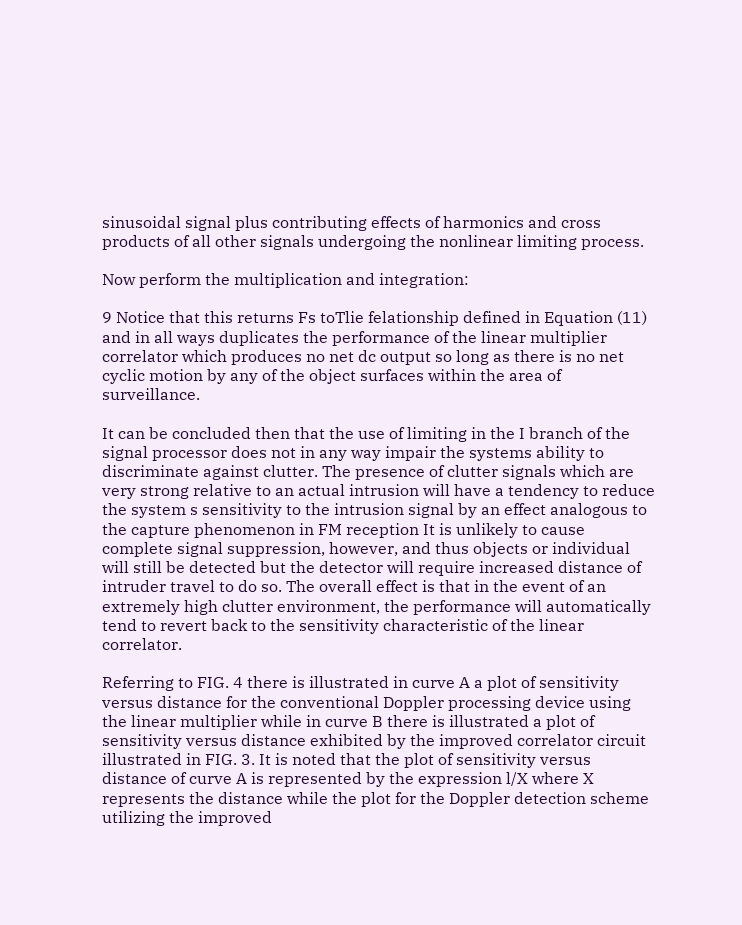sinusoidal signal plus contributing effects of harmonics and cross products of all other signals undergoing the nonlinear limiting process.

Now perform the multiplication and integration:

9 Notice that this returns Fs toTlie felationship defined in Equation (11) and in all ways duplicates the performance of the linear multiplier correlator which produces no net dc output so long as there is no net cyclic motion by any of the object surfaces within the area of surveillance.

It can be concluded then that the use of limiting in the I branch of the signal processor does not in any way impair the systems ability to discriminate against clutter. The presence of clutter signals which are very strong relative to an actual intrusion will have a tendency to reduce the system s sensitivity to the intrusion signal by an effect analogous to the capture phenomenon in FM reception It is unlikely to cause complete signal suppression, however, and thus objects or individual will still be detected but the detector will require increased distance of intruder travel to do so. The overall effect is that in the event of an extremely high clutter environment, the performance will automatically tend to revert back to the sensitivity characteristic of the linear correlator.

Referring to FIG. 4 there is illustrated in curve A a plot of sensitivity versus distance for the conventional Doppler processing device using the linear multiplier while in curve B there is illustrated a plot of sensitivity versus distance exhibited by the improved correlator circuit illustrated in FIG. 3. It is noted that the plot of sensitivity versus distance of curve A is represented by the expression l/X where X represents the distance while the plot for the Doppler detection scheme utilizing the improved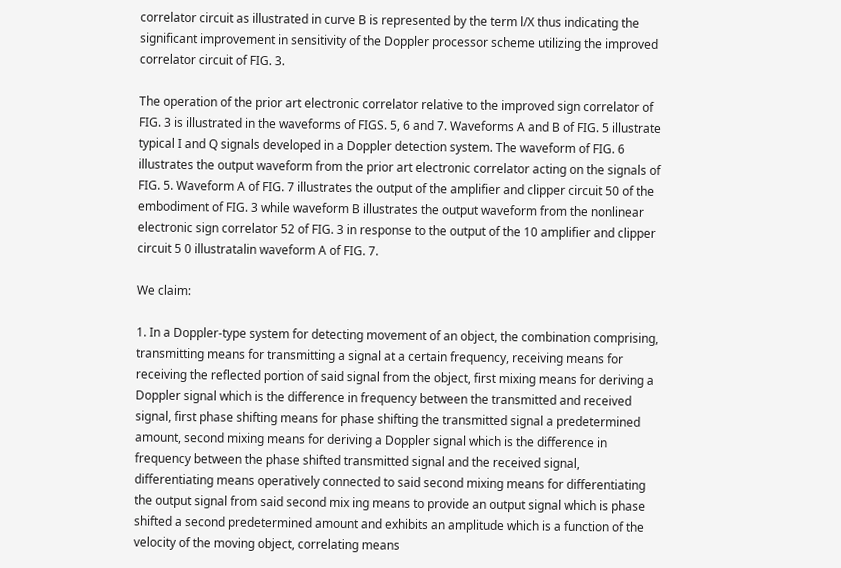correlator circuit as illustrated in curve B is represented by the term l/X thus indicating the significant improvement in sensitivity of the Doppler processor scheme utilizing the improved correlator circuit of FIG. 3.

The operation of the prior art electronic correlator relative to the improved sign correlator of FIG. 3 is illustrated in the waveforms of FIGS. 5, 6 and 7. Waveforms A and B of FIG. 5 illustrate typical I and Q signals developed in a Doppler detection system. The waveform of FIG. 6 illustrates the output waveform from the prior art electronic correlator acting on the signals of FIG. 5. Waveform A of FIG. 7 illustrates the output of the amplifier and clipper circuit 50 of the embodiment of FIG. 3 while waveform B illustrates the output waveform from the nonlinear electronic sign correlator 52 of FIG. 3 in response to the output of the 10 amplifier and clipper circuit 5 0 illustratalin waveform A of FIG. 7.

We claim:

1. In a Doppler-type system for detecting movement of an object, the combination comprising, transmitting means for transmitting a signal at a certain frequency, receiving means for receiving the reflected portion of said signal from the object, first mixing means for deriving a Doppler signal which is the difference in frequency between the transmitted and received signal, first phase shifting means for phase shifting the transmitted signal a predetermined amount, second mixing means for deriving a Doppler signal which is the difference in frequency between the phase shifted transmitted signal and the received signal, differentiating means operatively connected to said second mixing means for differentiating the output signal from said second mix ing means to provide an output signal which is phase shifted a second predetermined amount and exhibits an amplitude which is a function of the velocity of the moving object, correlating means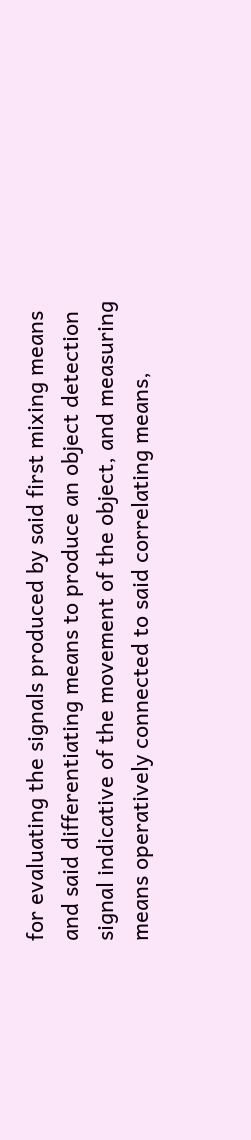for evaluating the signals produced by said first mixing means and said differentiating means to produce an object detection signal indicative of the movement of the object, and measuring means operatively connected to said correlating means,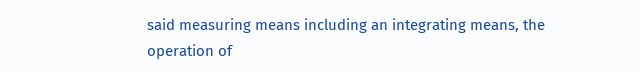said measuring means including an integrating means, the operation of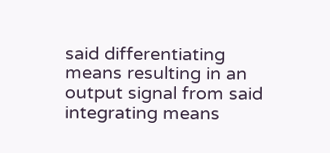said differentiating means resulting in an output signal from said integrating means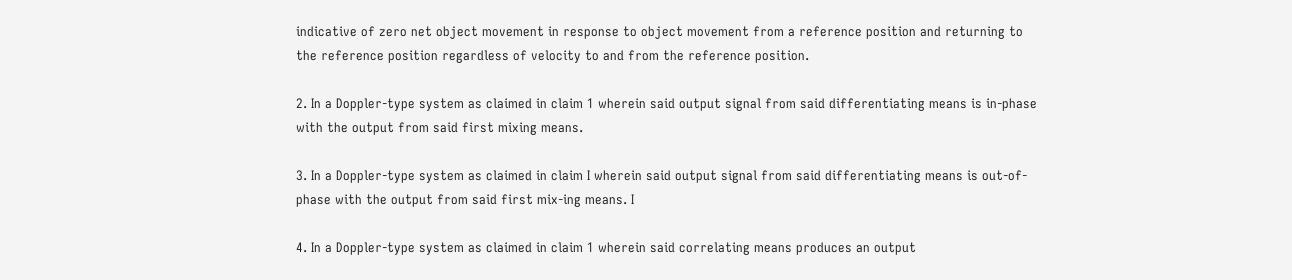indicative of zero net object movement in response to object movement from a reference position and returning to the reference position regardless of velocity to and from the reference position.

2. In a Doppler-type system as claimed in claim 1 wherein said output signal from said differentiating means is in-phase with the output from said first mixing means.

3. In a Doppler-type system as claimed in claim I wherein said output signal from said differentiating means is out-of-phase with the output from said first mix-ing means. I

4. In a Doppler-type system as claimed in claim 1 wherein said correlating means produces an output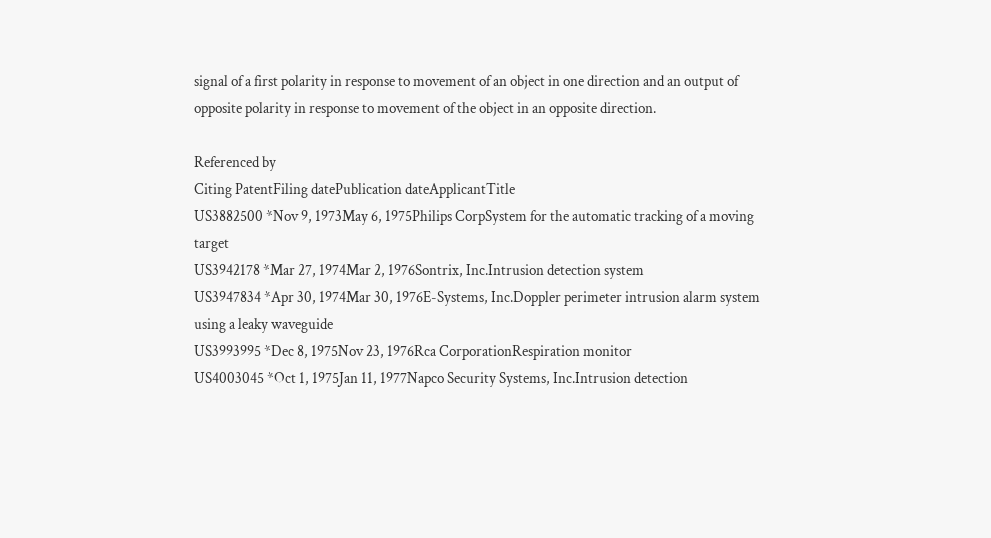signal of a first polarity in response to movement of an object in one direction and an output of opposite polarity in response to movement of the object in an opposite direction.

Referenced by
Citing PatentFiling datePublication dateApplicantTitle
US3882500 *Nov 9, 1973May 6, 1975Philips CorpSystem for the automatic tracking of a moving target
US3942178 *Mar 27, 1974Mar 2, 1976Sontrix, Inc.Intrusion detection system
US3947834 *Apr 30, 1974Mar 30, 1976E-Systems, Inc.Doppler perimeter intrusion alarm system using a leaky waveguide
US3993995 *Dec 8, 1975Nov 23, 1976Rca CorporationRespiration monitor
US4003045 *Oct 1, 1975Jan 11, 1977Napco Security Systems, Inc.Intrusion detection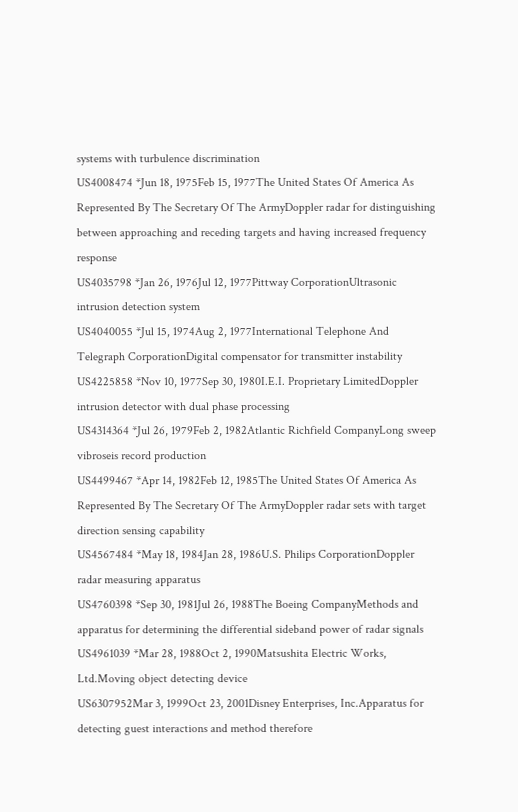systems with turbulence discrimination
US4008474 *Jun 18, 1975Feb 15, 1977The United States Of America As Represented By The Secretary Of The ArmyDoppler radar for distinguishing between approaching and receding targets and having increased frequency response
US4035798 *Jan 26, 1976Jul 12, 1977Pittway CorporationUltrasonic intrusion detection system
US4040055 *Jul 15, 1974Aug 2, 1977International Telephone And Telegraph CorporationDigital compensator for transmitter instability
US4225858 *Nov 10, 1977Sep 30, 1980I.E.I. Proprietary LimitedDoppler intrusion detector with dual phase processing
US4314364 *Jul 26, 1979Feb 2, 1982Atlantic Richfield CompanyLong sweep vibroseis record production
US4499467 *Apr 14, 1982Feb 12, 1985The United States Of America As Represented By The Secretary Of The ArmyDoppler radar sets with target direction sensing capability
US4567484 *May 18, 1984Jan 28, 1986U.S. Philips CorporationDoppler radar measuring apparatus
US4760398 *Sep 30, 1981Jul 26, 1988The Boeing CompanyMethods and apparatus for determining the differential sideband power of radar signals
US4961039 *Mar 28, 1988Oct 2, 1990Matsushita Electric Works, Ltd.Moving object detecting device
US6307952Mar 3, 1999Oct 23, 2001Disney Enterprises, Inc.Apparatus for detecting guest interactions and method therefore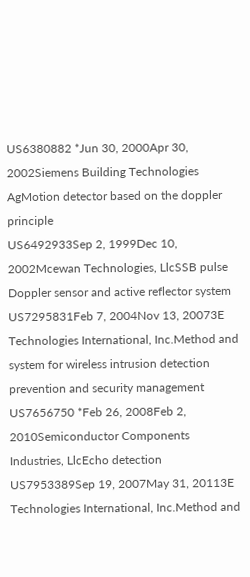US6380882 *Jun 30, 2000Apr 30, 2002Siemens Building Technologies AgMotion detector based on the doppler principle
US6492933Sep 2, 1999Dec 10, 2002Mcewan Technologies, LlcSSB pulse Doppler sensor and active reflector system
US7295831Feb 7, 2004Nov 13, 20073E Technologies International, Inc.Method and system for wireless intrusion detection prevention and security management
US7656750 *Feb 26, 2008Feb 2, 2010Semiconductor Components Industries, LlcEcho detection
US7953389Sep 19, 2007May 31, 20113E Technologies International, Inc.Method and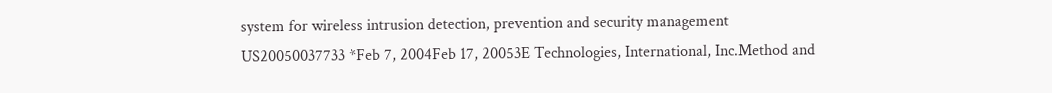system for wireless intrusion detection, prevention and security management
US20050037733 *Feb 7, 2004Feb 17, 20053E Technologies, International, Inc.Method and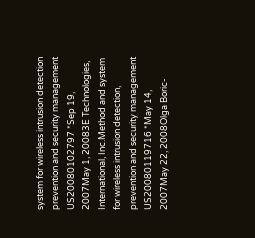system for wireless intrusion detection prevention and security management
US20080102797 *Sep 19, 2007May 1, 20083E Technologies, International, Inc.Method and system for wireless intrusion detection, prevention and security management
US20080119716 *May 14, 2007May 22, 2008Olga Boric-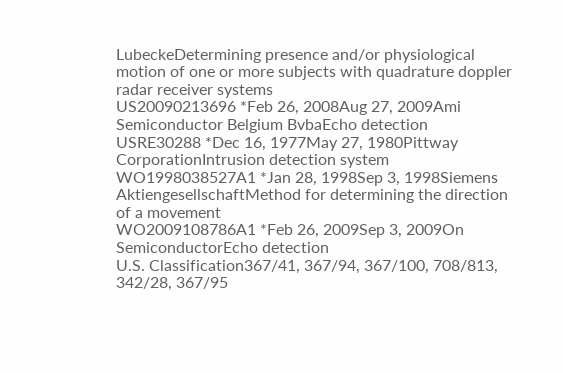LubeckeDetermining presence and/or physiological motion of one or more subjects with quadrature doppler radar receiver systems
US20090213696 *Feb 26, 2008Aug 27, 2009Ami Semiconductor Belgium BvbaEcho detection
USRE30288 *Dec 16, 1977May 27, 1980Pittway CorporationIntrusion detection system
WO1998038527A1 *Jan 28, 1998Sep 3, 1998Siemens AktiengesellschaftMethod for determining the direction of a movement
WO2009108786A1 *Feb 26, 2009Sep 3, 2009On SemiconductorEcho detection
U.S. Classification367/41, 367/94, 367/100, 708/813, 342/28, 367/95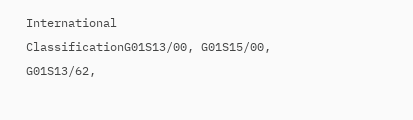International ClassificationG01S13/00, G01S15/00, G01S13/62,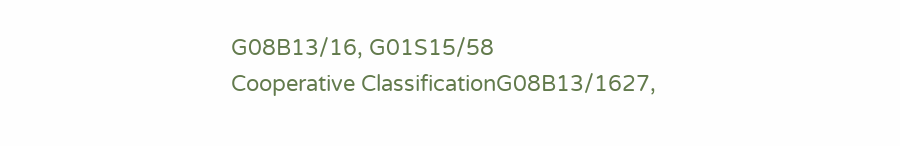G08B13/16, G01S15/58
Cooperative ClassificationG08B13/1627,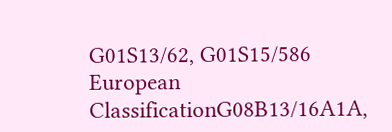G01S13/62, G01S15/586
European ClassificationG08B13/16A1A,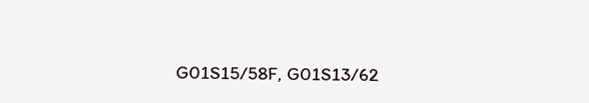G01S15/58F, G01S13/62